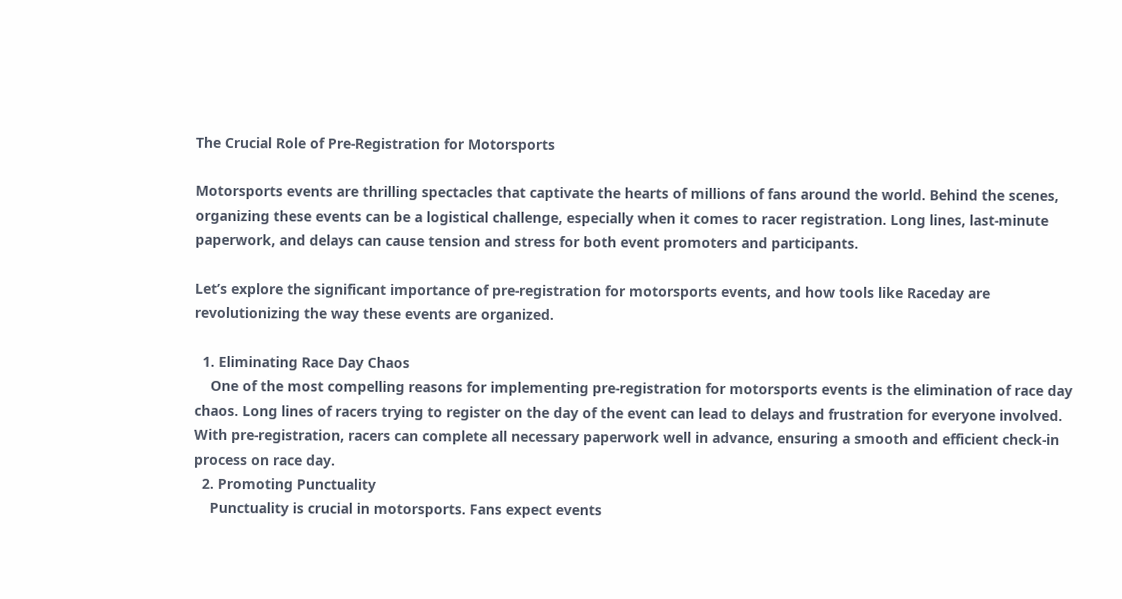The Crucial Role of Pre-Registration for Motorsports

Motorsports events are thrilling spectacles that captivate the hearts of millions of fans around the world. Behind the scenes, organizing these events can be a logistical challenge, especially when it comes to racer registration. Long lines, last-minute paperwork, and delays can cause tension and stress for both event promoters and participants.

Let’s explore the significant importance of pre-registration for motorsports events, and how tools like Raceday are revolutionizing the way these events are organized.

  1. Eliminating Race Day Chaos
    One of the most compelling reasons for implementing pre-registration for motorsports events is the elimination of race day chaos. Long lines of racers trying to register on the day of the event can lead to delays and frustration for everyone involved. With pre-registration, racers can complete all necessary paperwork well in advance, ensuring a smooth and efficient check-in process on race day.
  2. Promoting Punctuality
    Punctuality is crucial in motorsports. Fans expect events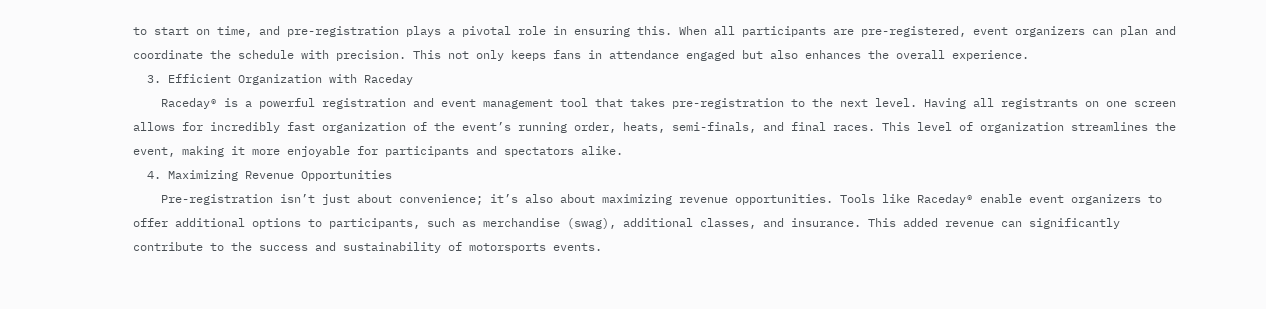to start on time, and pre-registration plays a pivotal role in ensuring this. When all participants are pre-registered, event organizers can plan and coordinate the schedule with precision. This not only keeps fans in attendance engaged but also enhances the overall experience.
  3. Efficient Organization with Raceday
    Raceday® is a powerful registration and event management tool that takes pre-registration to the next level. Having all registrants on one screen allows for incredibly fast organization of the event’s running order, heats, semi-finals, and final races. This level of organization streamlines the event, making it more enjoyable for participants and spectators alike.
  4. Maximizing Revenue Opportunities
    Pre-registration isn’t just about convenience; it’s also about maximizing revenue opportunities. Tools like Raceday® enable event organizers to offer additional options to participants, such as merchandise (swag), additional classes, and insurance. This added revenue can significantly contribute to the success and sustainability of motorsports events.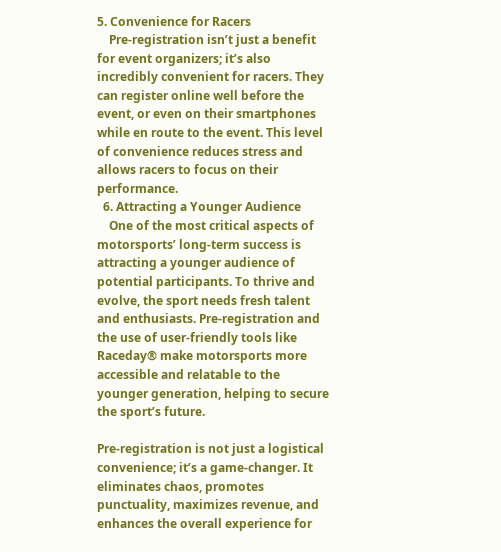5. Convenience for Racers
    Pre-registration isn’t just a benefit for event organizers; it’s also incredibly convenient for racers. They can register online well before the event, or even on their smartphones while en route to the event. This level of convenience reduces stress and allows racers to focus on their performance.
  6. Attracting a Younger Audience
    One of the most critical aspects of motorsports’ long-term success is attracting a younger audience of potential participants. To thrive and evolve, the sport needs fresh talent and enthusiasts. Pre-registration and the use of user-friendly tools like Raceday® make motorsports more accessible and relatable to the younger generation, helping to secure the sport’s future.

Pre-registration is not just a logistical convenience; it’s a game-changer. It eliminates chaos, promotes punctuality, maximizes revenue, and enhances the overall experience for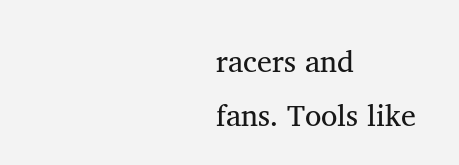racers and fans. Tools like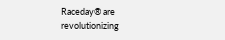Raceday® are revolutionizing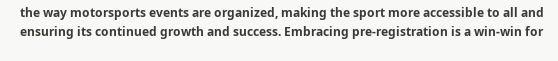the way motorsports events are organized, making the sport more accessible to all and ensuring its continued growth and success. Embracing pre-registration is a win-win for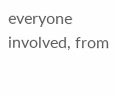everyone involved, from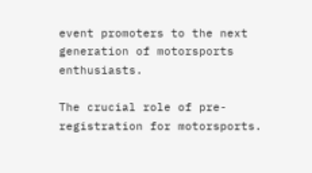event promoters to the next generation of motorsports enthusiasts.

The crucial role of pre-registration for motorsports.